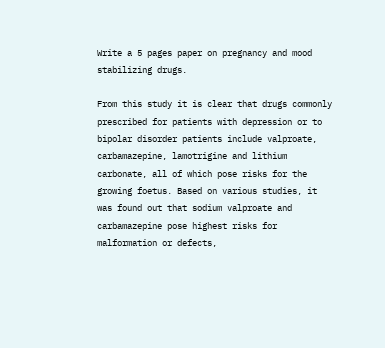Write a 5 pages paper on pregnancy and mood stabilizing drugs.

From this study it is clear that drugs commonly prescribed for patients with depression or to bipolar disorder patients include valproate, carbamazepine, lamotrigine and lithium carbonate, all of which pose risks for the growing foetus. Based on various studies, it was found out that sodium valproate and carbamazepine pose highest risks for malformation or defects,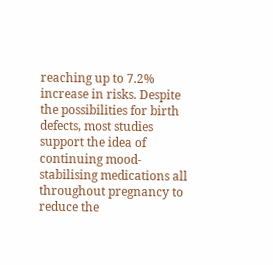reaching up to 7.2% increase in risks. Despite the possibilities for birth defects, most studies support the idea of continuing mood-stabilising medications all throughout pregnancy to reduce the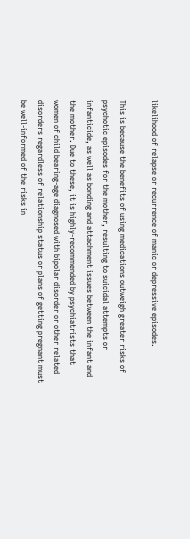likelihood of relapse or recurrence of manic or depressive episodes.

This is because the benefits of using medications outweigh greater risks of psychotic episodes for the mother, resulting to suicidal attempts or infanticide, as well as bonding and attachment issues between the infant and the mother. Due to these, it is highly-recommended by psychiatrists that women of child bearing-age diagnosed with bipolar disorder or other related disorders regardless of relationship status or plans of getting pregnant must be well-informed of the risks in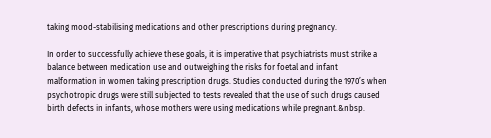taking mood-stabilising medications and other prescriptions during pregnancy.

In order to successfully achieve these goals, it is imperative that psychiatrists must strike a balance between medication use and outweighing the risks for foetal and infant malformation in women taking prescription drugs. Studies conducted during the 1970’s when psychotropic drugs were still subjected to tests revealed that the use of such drugs caused birth defects in infants, whose mothers were using medications while pregnant.&nbsp.